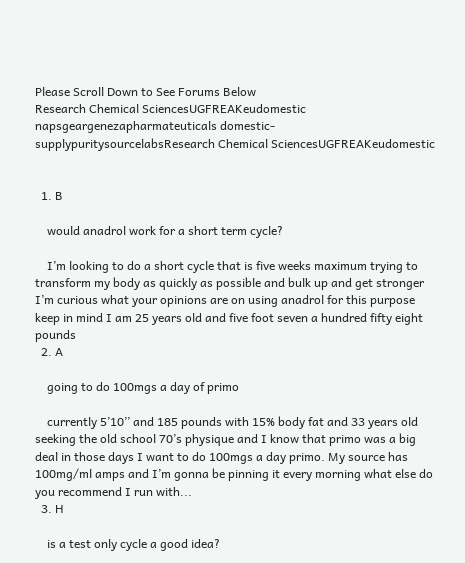Please Scroll Down to See Forums Below
Research Chemical SciencesUGFREAKeudomestic
napsgeargenezapharmateuticals domestic-supplypuritysourcelabsResearch Chemical SciencesUGFREAKeudomestic


  1. B

    would anadrol work for a short term cycle?

    I’m looking to do a short cycle that is five weeks maximum trying to transform my body as quickly as possible and bulk up and get stronger I’m curious what your opinions are on using anadrol for this purpose keep in mind I am 25 years old and five foot seven a hundred fifty eight pounds
  2. A

    going to do 100mgs a day of primo

    currently 5’10’’ and 185 pounds with 15% body fat and 33 years old seeking the old school 70’s physique and I know that primo was a big deal in those days I want to do 100mgs a day primo. My source has 100mg/ml amps and I’m gonna be pinning it every morning what else do you recommend I run with...
  3. H

    is a test only cycle a good idea?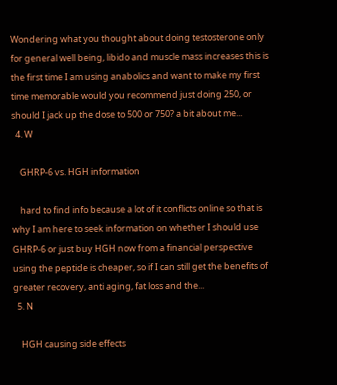Wondering what you thought about doing testosterone only for general well being, libido and muscle mass increases this is the first time I am using anabolics and want to make my first time memorable would you recommend just doing 250, or should I jack up the dose to 500 or 750? a bit about me...
  4. W

    GHRP-6 vs. HGH information

    hard to find info because a lot of it conflicts online so that is why I am here to seek information on whether I should use GHRP-6 or just buy HGH now from a financial perspective using the peptide is cheaper, so if I can still get the benefits of greater recovery, anti aging, fat loss and the...
  5. N

    HGH causing side effects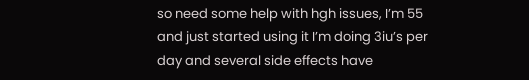so need some help with hgh issues, I’m 55 and just started using it I’m doing 3iu’s per day and several side effects have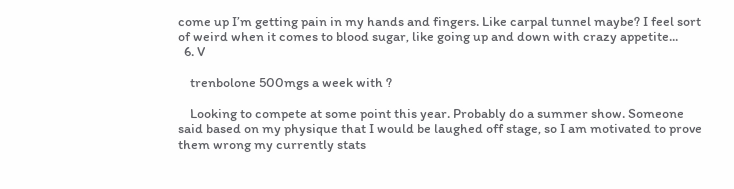come up I’m getting pain in my hands and fingers. Like carpal tunnel maybe? I feel sort of weird when it comes to blood sugar, like going up and down with crazy appetite...
  6. V

    trenbolone 500mgs a week with ?

    Looking to compete at some point this year. Probably do a summer show. Someone said based on my physique that I would be laughed off stage, so I am motivated to prove them wrong my currently stats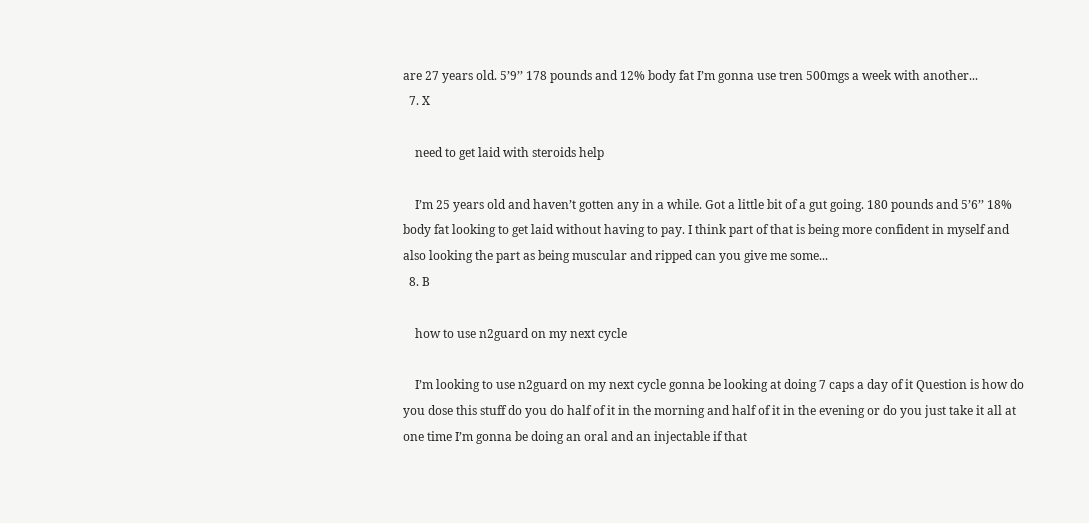are 27 years old. 5’9’’ 178 pounds and 12% body fat I’m gonna use tren 500mgs a week with another...
  7. X

    need to get laid with steroids help

    I’m 25 years old and haven’t gotten any in a while. Got a little bit of a gut going. 180 pounds and 5’6’’ 18% body fat looking to get laid without having to pay. I think part of that is being more confident in myself and also looking the part as being muscular and ripped can you give me some...
  8. B

    how to use n2guard on my next cycle

    I’m looking to use n2guard on my next cycle gonna be looking at doing 7 caps a day of it Question is how do you dose this stuff do you do half of it in the morning and half of it in the evening or do you just take it all at one time I’m gonna be doing an oral and an injectable if that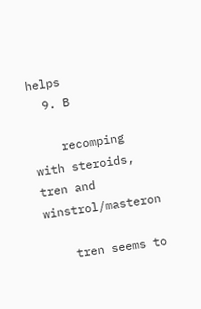helps
  9. B

    recomping with steroids, tren and winstrol/masteron

    tren seems to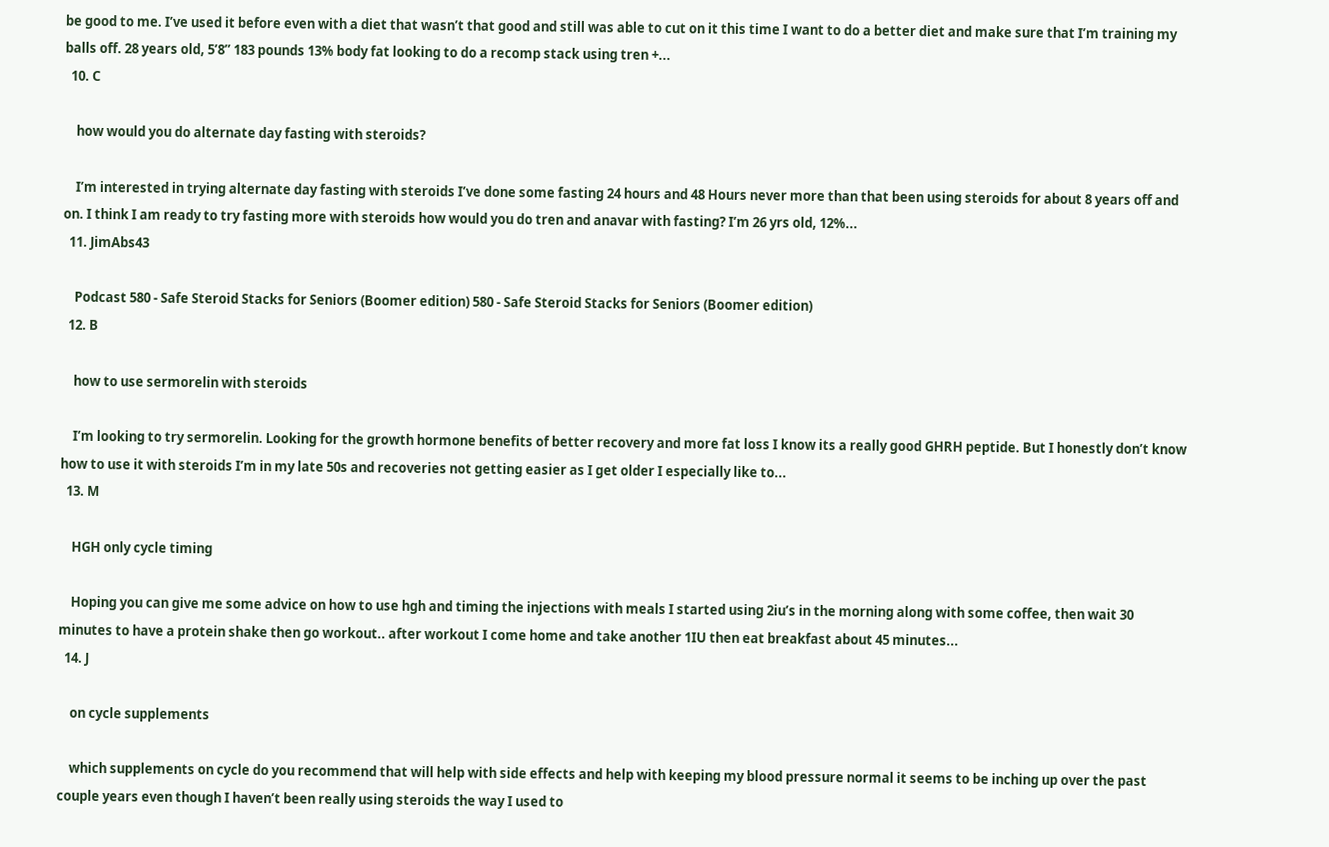be good to me. I’ve used it before even with a diet that wasn’t that good and still was able to cut on it this time I want to do a better diet and make sure that I’m training my balls off. 28 years old, 5’8’’ 183 pounds 13% body fat looking to do a recomp stack using tren +...
  10. C

    how would you do alternate day fasting with steroids?

    I’m interested in trying alternate day fasting with steroids I’ve done some fasting 24 hours and 48 Hours never more than that been using steroids for about 8 years off and on. I think I am ready to try fasting more with steroids how would you do tren and anavar with fasting? I’m 26 yrs old, 12%...
  11. JimAbs43

    Podcast 580 - Safe Steroid Stacks for Seniors (Boomer edition) 580 - Safe Steroid Stacks for Seniors (Boomer edition)
  12. B

    how to use sermorelin with steroids

    I’m looking to try sermorelin. Looking for the growth hormone benefits of better recovery and more fat loss I know its a really good GHRH peptide. But I honestly don’t know how to use it with steroids I’m in my late 50s and recoveries not getting easier as I get older I especially like to...
  13. M

    HGH only cycle timing

    Hoping you can give me some advice on how to use hgh and timing the injections with meals I started using 2iu’s in the morning along with some coffee, then wait 30 minutes to have a protein shake then go workout.. after workout I come home and take another 1IU then eat breakfast about 45 minutes...
  14. J

    on cycle supplements

    which supplements on cycle do you recommend that will help with side effects and help with keeping my blood pressure normal it seems to be inching up over the past couple years even though I haven’t been really using steroids the way I used to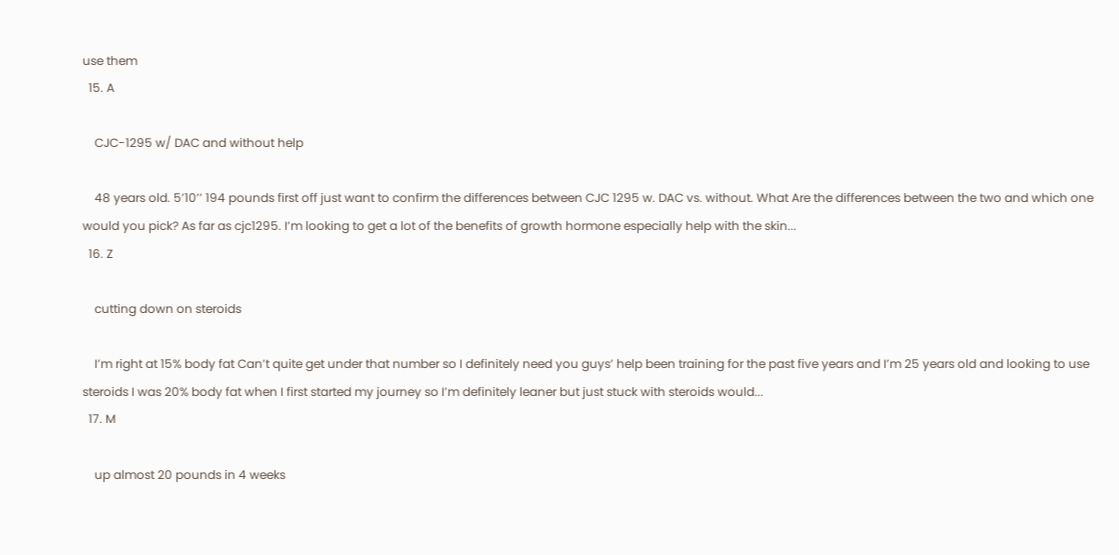use them
  15. A

    CJC-1295 w/ DAC and without help

    48 years old. 5’10’’ 194 pounds first off just want to confirm the differences between CJC 1295 w. DAC vs. without. What Are the differences between the two and which one would you pick? As far as cjc1295. I’m looking to get a lot of the benefits of growth hormone especially help with the skin...
  16. Z

    cutting down on steroids

    I’m right at 15% body fat Can’t quite get under that number so I definitely need you guys’ help been training for the past five years and I’m 25 years old and looking to use steroids I was 20% body fat when I first started my journey so I’m definitely leaner but just stuck with steroids would...
  17. M

    up almost 20 pounds in 4 weeks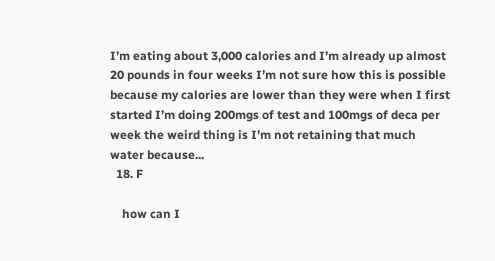I’m eating about 3,000 calories and I’m already up almost 20 pounds in four weeks I’m not sure how this is possible because my calories are lower than they were when I first started I’m doing 200mgs of test and 100mgs of deca per week the weird thing is I’m not retaining that much water because...
  18. F

    how can I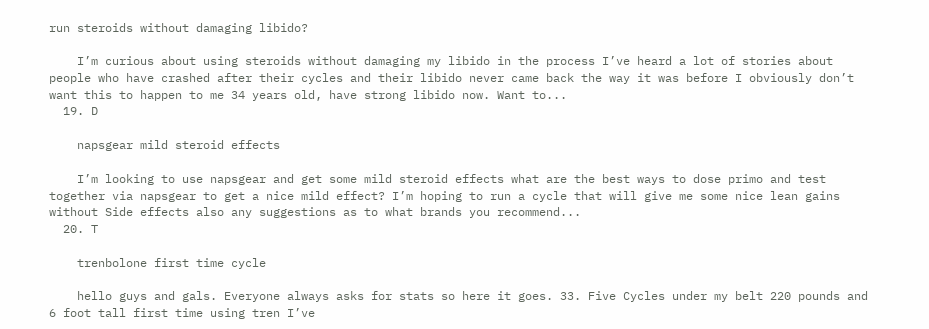run steroids without damaging libido?

    I’m curious about using steroids without damaging my libido in the process I’ve heard a lot of stories about people who have crashed after their cycles and their libido never came back the way it was before I obviously don’t want this to happen to me 34 years old, have strong libido now. Want to...
  19. D

    napsgear mild steroid effects

    I’m looking to use napsgear and get some mild steroid effects what are the best ways to dose primo and test together via napsgear to get a nice mild effect? I’m hoping to run a cycle that will give me some nice lean gains without Side effects also any suggestions as to what brands you recommend...
  20. T

    trenbolone first time cycle

    hello guys and gals. Everyone always asks for stats so here it goes. 33. Five Cycles under my belt 220 pounds and 6 foot tall first time using tren I’ve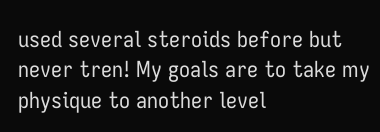used several steroids before but never tren! My goals are to take my physique to another level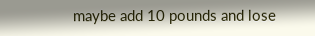maybe add 10 pounds and lose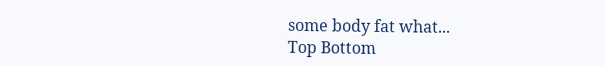some body fat what...
Top Bottom